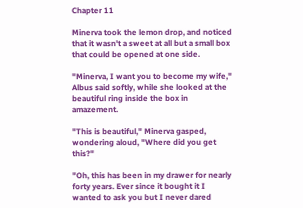Chapter 11

Minerva took the lemon drop, and noticed that it wasn't a sweet at all but a small box that could be opened at one side.

"Minerva, I want you to become my wife," Albus said softly, while she looked at the beautiful ring inside the box in amazement.

"This is beautiful," Minerva gasped, wondering aloud, "Where did you get this?"

"Oh, this has been in my drawer for nearly forty years. Ever since it bought it I wanted to ask you but I never dared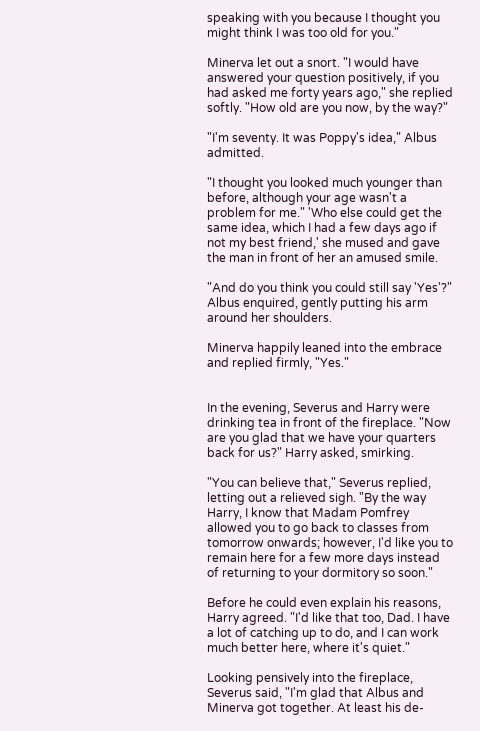speaking with you because I thought you might think I was too old for you."

Minerva let out a snort. "I would have answered your question positively, if you had asked me forty years ago," she replied softly. "How old are you now, by the way?"

"I'm seventy. It was Poppy's idea," Albus admitted.

"I thought you looked much younger than before, although your age wasn't a problem for me." 'Who else could get the same idea, which I had a few days ago if not my best friend,' she mused and gave the man in front of her an amused smile.

"And do you think you could still say 'Yes'?" Albus enquired, gently putting his arm around her shoulders.

Minerva happily leaned into the embrace and replied firmly, "Yes."


In the evening, Severus and Harry were drinking tea in front of the fireplace. "Now are you glad that we have your quarters back for us?" Harry asked, smirking.

"You can believe that," Severus replied, letting out a relieved sigh. "By the way Harry, I know that Madam Pomfrey allowed you to go back to classes from tomorrow onwards; however, I'd like you to remain here for a few more days instead of returning to your dormitory so soon."

Before he could even explain his reasons, Harry agreed. "I'd like that too, Dad. I have a lot of catching up to do, and I can work much better here, where it's quiet."

Looking pensively into the fireplace, Severus said, "I'm glad that Albus and Minerva got together. At least his de-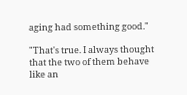aging had something good."

"That's true. I always thought that the two of them behave like an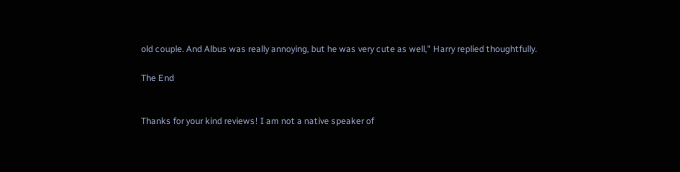old couple. And Albus was really annoying, but he was very cute as well," Harry replied thoughtfully.

The End


Thanks for your kind reviews! I am not a native speaker of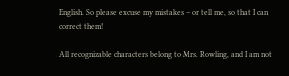English. So please excuse my mistakes – or tell me, so that I can correct them!

All recognizable characters belong to Mrs. Rowling, and I am not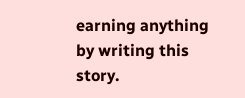earning anything by writing this story.